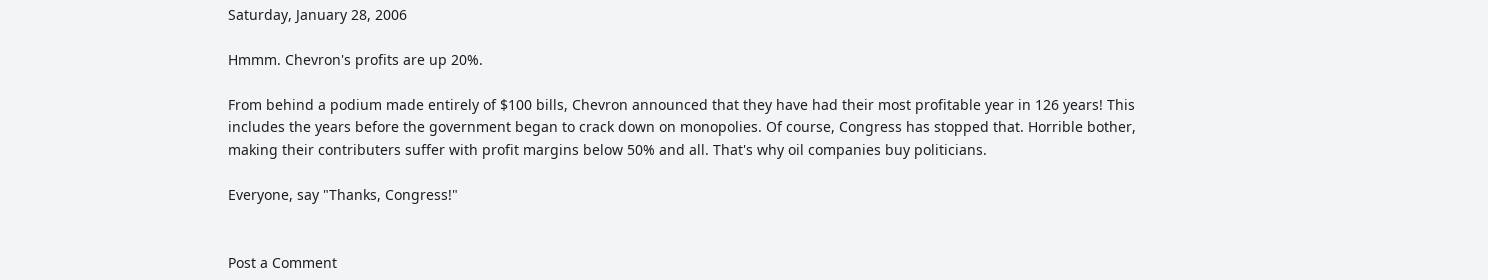Saturday, January 28, 2006

Hmmm. Chevron's profits are up 20%.

From behind a podium made entirely of $100 bills, Chevron announced that they have had their most profitable year in 126 years! This includes the years before the government began to crack down on monopolies. Of course, Congress has stopped that. Horrible bother, making their contributers suffer with profit margins below 50% and all. That's why oil companies buy politicians.

Everyone, say "Thanks, Congress!"


Post a Comment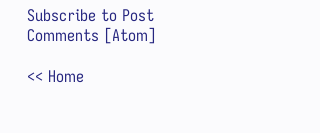Subscribe to Post Comments [Atom]

<< Home